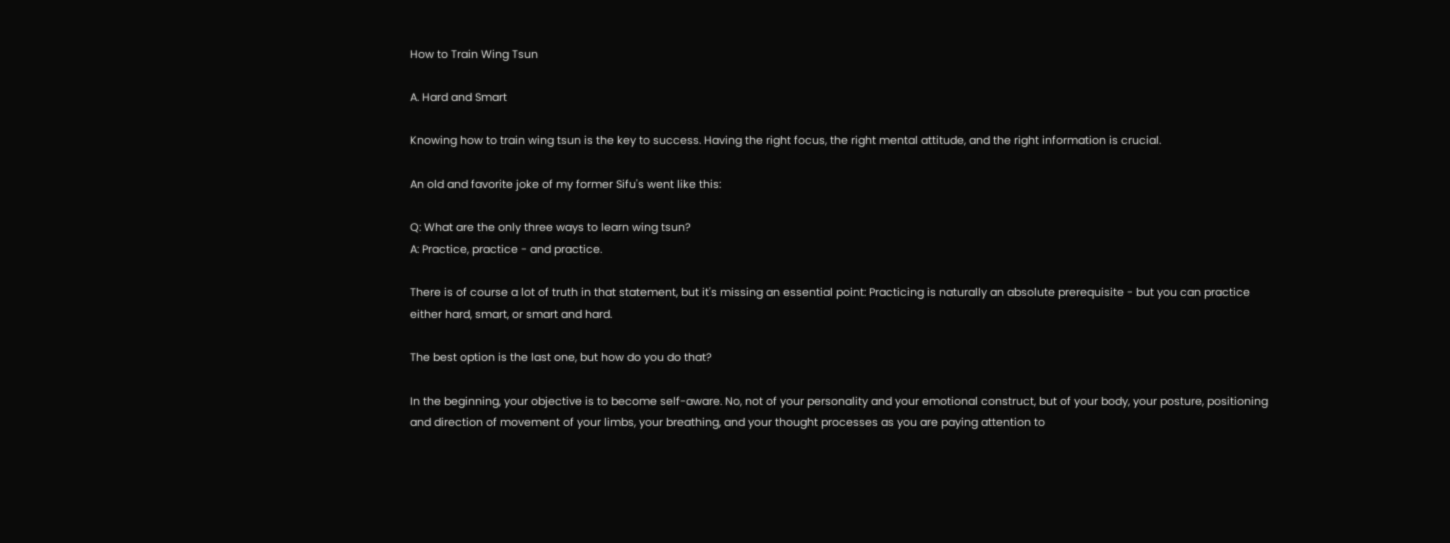How to Train Wing Tsun

A. Hard and Smart

Knowing how to train wing tsun is the key to success. Having the right focus, the right mental attitude, and the right information is crucial.

An old and favorite joke of my former Sifu's went like this:

Q: What are the only three ways to learn wing tsun?
A: Practice, practice - and practice.

There is of course a lot of truth in that statement, but it's missing an essential point: Practicing is naturally an absolute prerequisite - but you can practice either hard, smart, or smart and hard.

The best option is the last one, but how do you do that?

In the beginning, your objective is to become self-aware. No, not of your personality and your emotional construct, but of your body, your posture, positioning and direction of movement of your limbs, your breathing, and your thought processes as you are paying attention to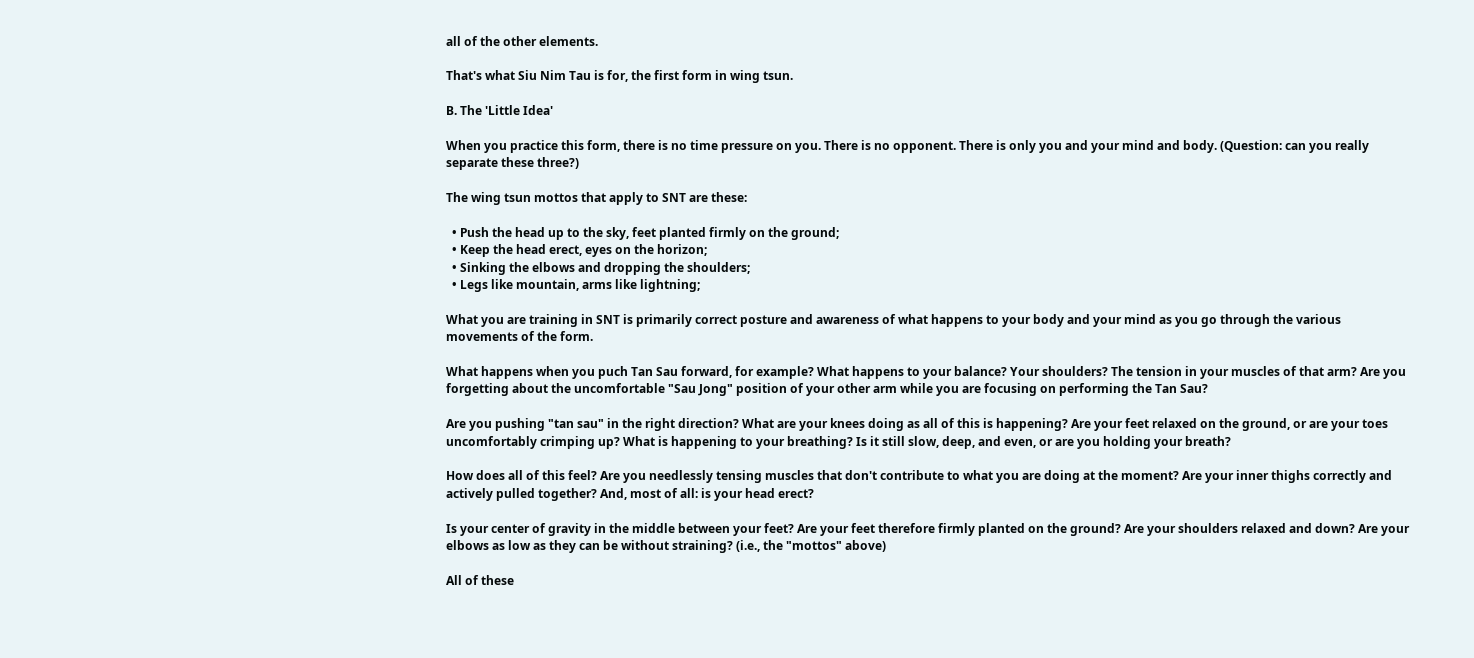all of the other elements.

That's what Siu Nim Tau is for, the first form in wing tsun.

B. The 'Little Idea'

When you practice this form, there is no time pressure on you. There is no opponent. There is only you and your mind and body. (Question: can you really separate these three?)

The wing tsun mottos that apply to SNT are these:

  • Push the head up to the sky, feet planted firmly on the ground;
  • Keep the head erect, eyes on the horizon;
  • Sinking the elbows and dropping the shoulders;
  • Legs like mountain, arms like lightning;

What you are training in SNT is primarily correct posture and awareness of what happens to your body and your mind as you go through the various movements of the form.

What happens when you puch Tan Sau forward, for example? What happens to your balance? Your shoulders? The tension in your muscles of that arm? Are you forgetting about the uncomfortable "Sau Jong" position of your other arm while you are focusing on performing the Tan Sau?

Are you pushing "tan sau" in the right direction? What are your knees doing as all of this is happening? Are your feet relaxed on the ground, or are your toes uncomfortably crimping up? What is happening to your breathing? Is it still slow, deep, and even, or are you holding your breath?

How does all of this feel? Are you needlessly tensing muscles that don't contribute to what you are doing at the moment? Are your inner thighs correctly and actively pulled together? And, most of all: is your head erect?

Is your center of gravity in the middle between your feet? Are your feet therefore firmly planted on the ground? Are your shoulders relaxed and down? Are your elbows as low as they can be without straining? (i.e., the "mottos" above)

All of these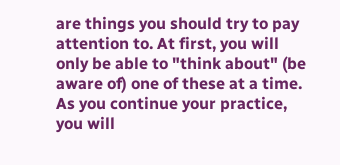are things you should try to pay attention to. At first, you will only be able to "think about" (be aware of) one of these at a time. As you continue your practice, you will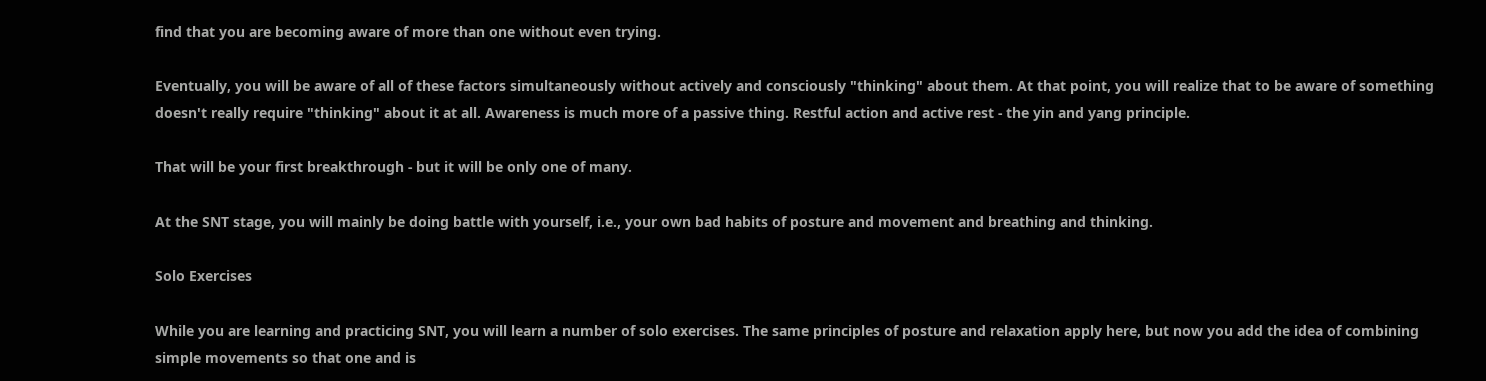find that you are becoming aware of more than one without even trying.

Eventually, you will be aware of all of these factors simultaneously without actively and consciously "thinking" about them. At that point, you will realize that to be aware of something doesn't really require "thinking" about it at all. Awareness is much more of a passive thing. Restful action and active rest - the yin and yang principle.

That will be your first breakthrough - but it will be only one of many.

At the SNT stage, you will mainly be doing battle with yourself, i.e., your own bad habits of posture and movement and breathing and thinking.

Solo Exercises

While you are learning and practicing SNT, you will learn a number of solo exercises. The same principles of posture and relaxation apply here, but now you add the idea of combining simple movements so that one and is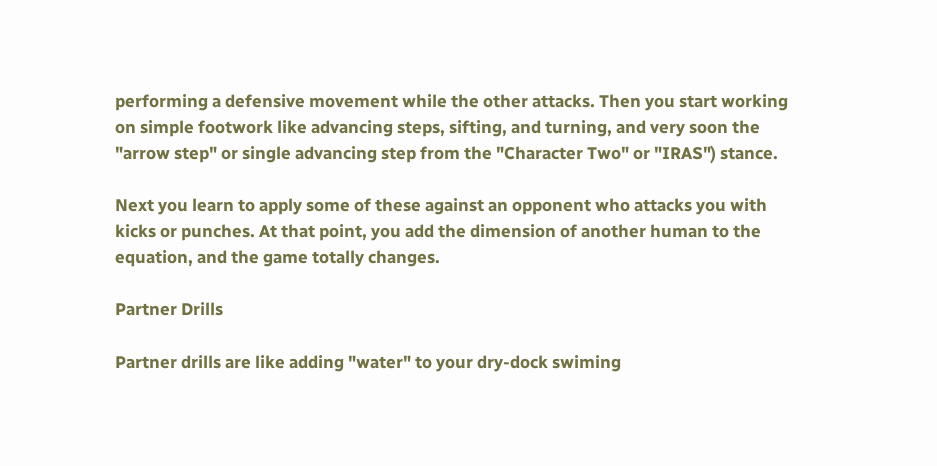performing a defensive movement while the other attacks. Then you start working on simple footwork like advancing steps, sifting, and turning, and very soon the "arrow step" or single advancing step from the "Character Two" or "IRAS") stance.

Next you learn to apply some of these against an opponent who attacks you with kicks or punches. At that point, you add the dimension of another human to the equation, and the game totally changes.

Partner Drills

Partner drills are like adding "water" to your dry-dock swiming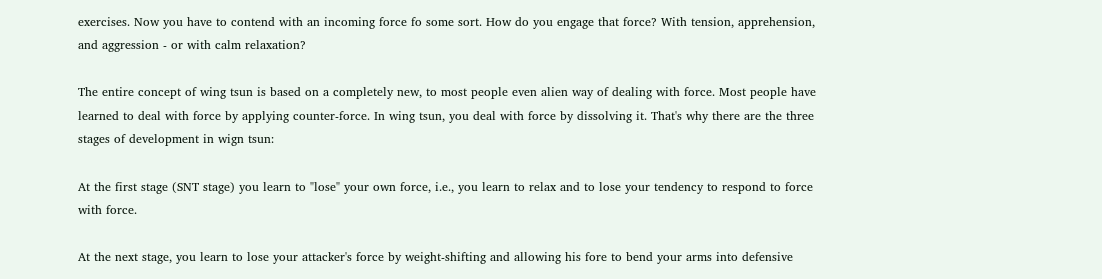exercises. Now you have to contend with an incoming force fo some sort. How do you engage that force? With tension, apprehension, and aggression - or with calm relaxation?

The entire concept of wing tsun is based on a completely new, to most people even alien way of dealing with force. Most people have learned to deal with force by applying counter-force. In wing tsun, you deal with force by dissolving it. That's why there are the three stages of development in wign tsun:

At the first stage (SNT stage) you learn to "lose" your own force, i.e., you learn to relax and to lose your tendency to respond to force with force.

At the next stage, you learn to lose your attacker's force by weight-shifting and allowing his fore to bend your arms into defensive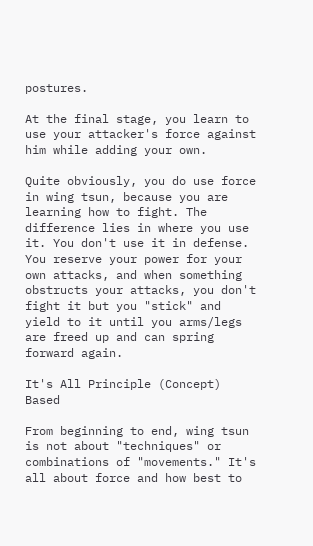postures.

At the final stage, you learn to use your attacker's force against him while adding your own.

Quite obviously, you do use force in wing tsun, because you are learning how to fight. The difference lies in where you use it. You don't use it in defense. You reserve your power for your own attacks, and when something obstructs your attacks, you don't fight it but you "stick" and yield to it until you arms/legs are freed up and can spring forward again.

It's All Principle (Concept) Based

From beginning to end, wing tsun is not about "techniques" or combinations of "movements." It's all about force and how best to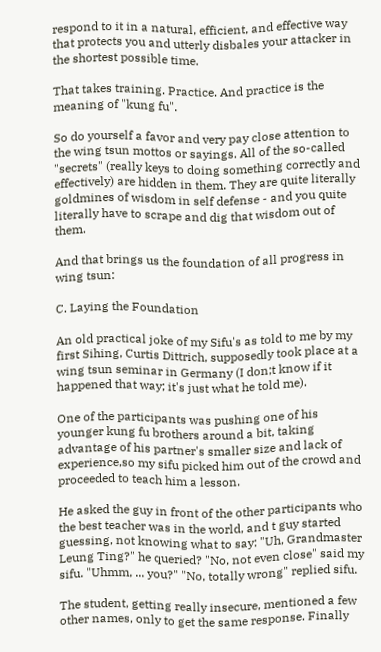respond to it in a natural, efficient, and effective way that protects you and utterly disbales your attacker in the shortest possible time.

That takes training. Practice. And practice is the meaning of "kung fu".

So do yourself a favor and very pay close attention to the wing tsun mottos or sayings. All of the so-called "secrets" (really keys to doing something correctly and effectively) are hidden in them. They are quite literally goldmines of wisdom in self defense - and you quite literally have to scrape and dig that wisdom out of them.

And that brings us the foundation of all progress in wing tsun:

C. Laying the Foundation

An old practical joke of my Sifu's as told to me by my first Sihing, Curtis Dittrich, supposedly took place at a wing tsun seminar in Germany (I don;t know if it happened that way; it's just what he told me).

One of the participants was pushing one of his younger kung fu brothers around a bit, taking advantage of his partner's smaller size and lack of experience,so my sifu picked him out of the crowd and proceeded to teach him a lesson.

He asked the guy in front of the other participants who the best teacher was in the world, and t guy started guessing, not knowing what to say: "Uh, Grandmaster Leung Ting?" he queried? "No, not even close" said my sifu. "Uhmm, ... you?" "No, totally wrong" replied sifu.

The student, getting really insecure, mentioned a few other names, only to get the same response. Finally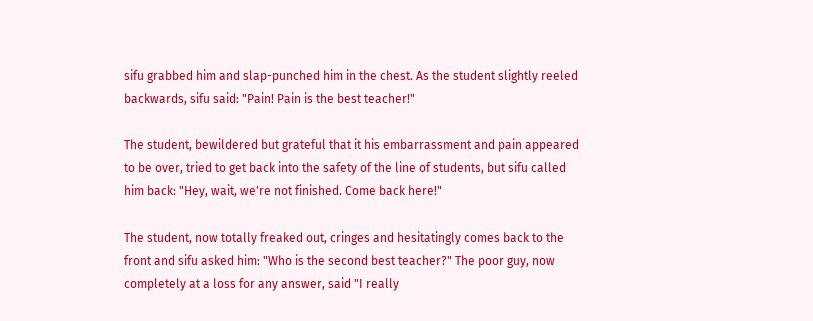sifu grabbed him and slap-punched him in the chest. As the student slightly reeled backwards, sifu said: "Pain! Pain is the best teacher!"

The student, bewildered but grateful that it his embarrassment and pain appeared to be over, tried to get back into the safety of the line of students, but sifu called him back: "Hey, wait, we're not finished. Come back here!"

The student, now totally freaked out, cringes and hesitatingly comes back to the front and sifu asked him: "Who is the second best teacher?" The poor guy, now completely at a loss for any answer, said "I really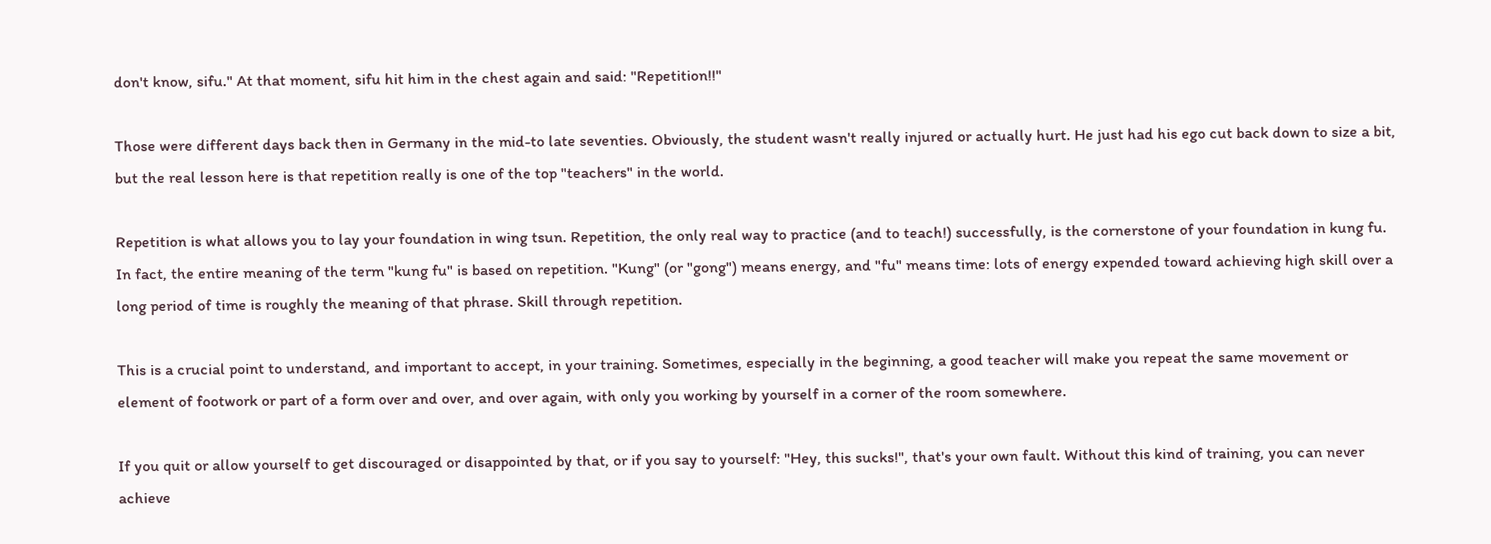don't know, sifu." At that moment, sifu hit him in the chest again and said: "Repetition!!"

Those were different days back then in Germany in the mid-to late seventies. Obviously, the student wasn't really injured or actually hurt. He just had his ego cut back down to size a bit, but the real lesson here is that repetition really is one of the top "teachers" in the world.

Repetition is what allows you to lay your foundation in wing tsun. Repetition, the only real way to practice (and to teach!) successfully, is the cornerstone of your foundation in kung fu. In fact, the entire meaning of the term "kung fu" is based on repetition. "Kung" (or "gong") means energy, and "fu" means time: lots of energy expended toward achieving high skill over a long period of time is roughly the meaning of that phrase. Skill through repetition.

This is a crucial point to understand, and important to accept, in your training. Sometimes, especially in the beginning, a good teacher will make you repeat the same movement or element of footwork or part of a form over and over, and over again, with only you working by yourself in a corner of the room somewhere.

If you quit or allow yourself to get discouraged or disappointed by that, or if you say to yourself: "Hey, this sucks!", that's your own fault. Without this kind of training, you can never achieve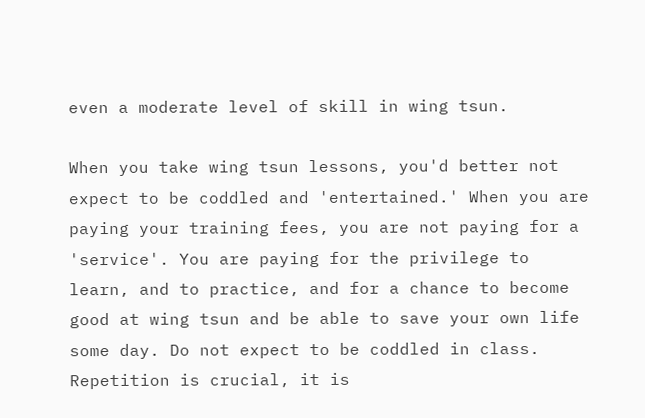even a moderate level of skill in wing tsun.

When you take wing tsun lessons, you'd better not expect to be coddled and 'entertained.' When you are paying your training fees, you are not paying for a 'service'. You are paying for the privilege to learn, and to practice, and for a chance to become good at wing tsun and be able to save your own life some day. Do not expect to be coddled in class. Repetition is crucial, it is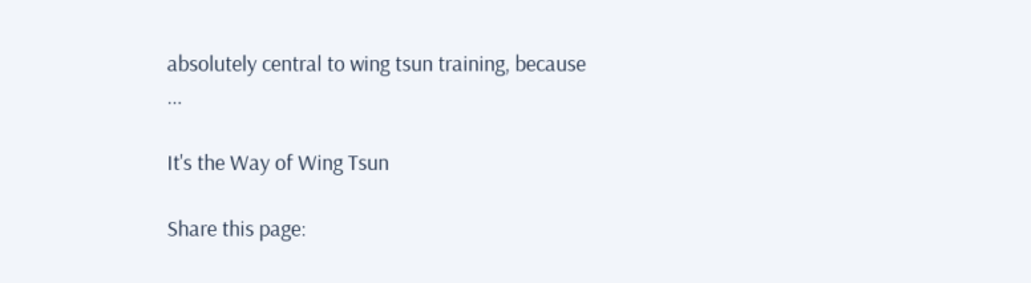absolutely central to wing tsun training, because ...

It's the Way of Wing Tsun

Share this page: